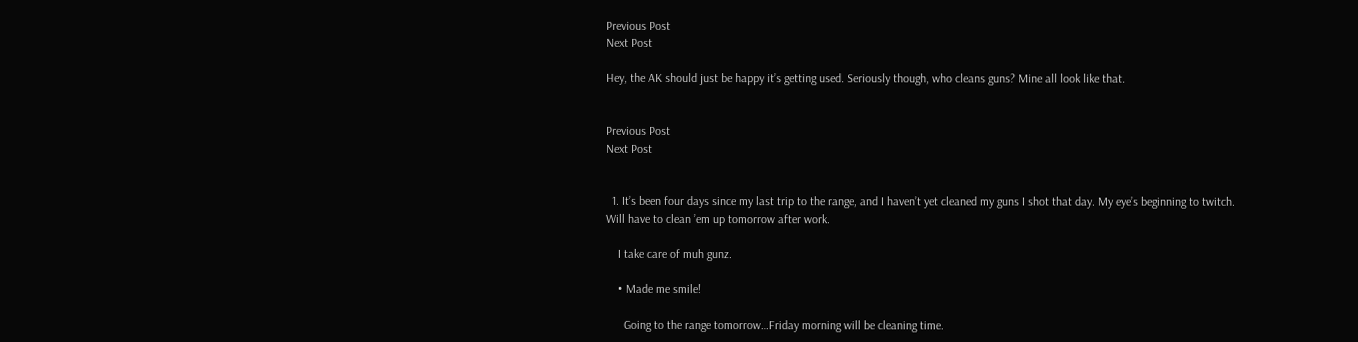Previous Post
Next Post

Hey, the AK should just be happy it’s getting used. Seriously though, who cleans guns? Mine all look like that.


Previous Post
Next Post


  1. It’s been four days since my last trip to the range, and I haven’t yet cleaned my guns I shot that day. My eye’s beginning to twitch. Will have to clean ’em up tomorrow after work.

    I take care of muh gunz.

    • Made me smile!

      Going to the range tomorrow…Friday morning will be cleaning time.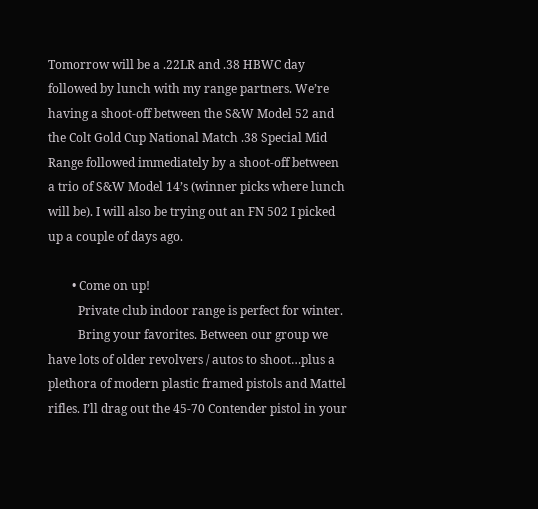Tomorrow will be a .22LR and .38 HBWC day followed by lunch with my range partners. We’re having a shoot-off between the S&W Model 52 and the Colt Gold Cup National Match .38 Special Mid Range followed immediately by a shoot-off between a trio of S&W Model 14’s (winner picks where lunch will be). I will also be trying out an FN 502 I picked up a couple of days ago.

        • Come on up!
          Private club indoor range is perfect for winter.
          Bring your favorites. Between our group we have lots of older revolvers / autos to shoot…plus a plethora of modern plastic framed pistols and Mattel rifles. I’ll drag out the 45-70 Contender pistol in your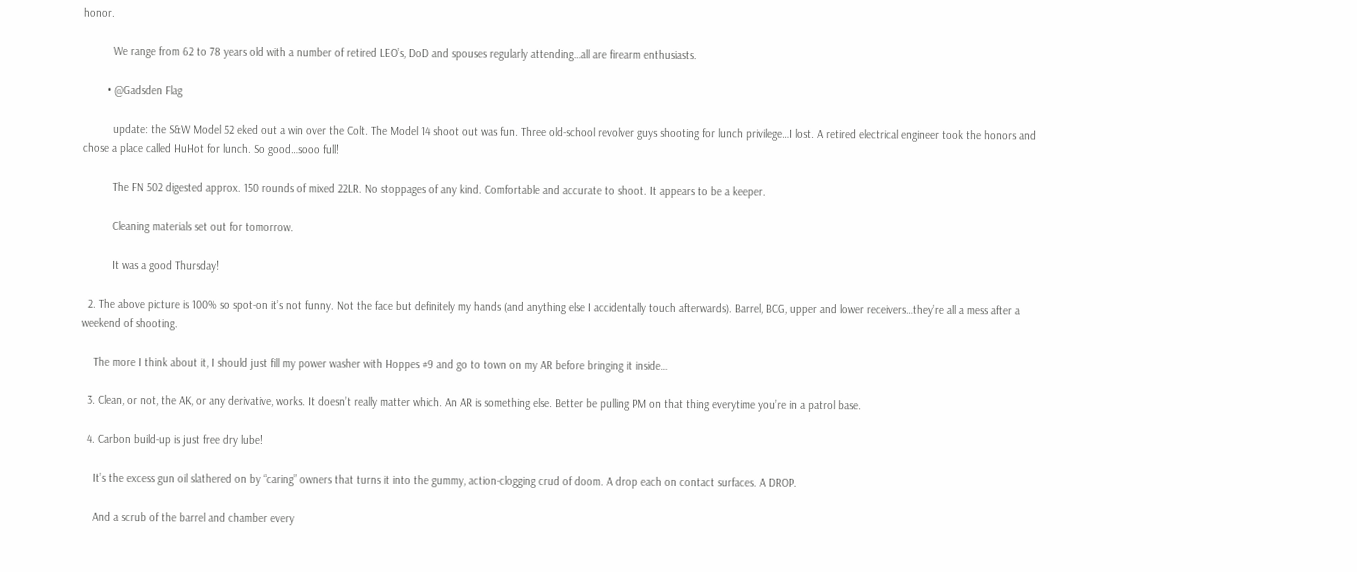honor.

          We range from 62 to 78 years old with a number of retired LEO’s, DoD and spouses regularly attending…all are firearm enthusiasts.

        • @Gadsden Flag

          update: the S&W Model 52 eked out a win over the Colt. The Model 14 shoot out was fun. Three old-school revolver guys shooting for lunch privilege…I lost. A retired electrical engineer took the honors and chose a place called HuHot for lunch. So good…sooo full!

          The FN 502 digested approx. 150 rounds of mixed 22LR. No stoppages of any kind. Comfortable and accurate to shoot. It appears to be a keeper.

          Cleaning materials set out for tomorrow.

          It was a good Thursday!

  2. The above picture is 100% so spot-on it’s not funny. Not the face but definitely my hands (and anything else I accidentally touch afterwards). Barrel, BCG, upper and lower receivers…they’re all a mess after a weekend of shooting.

    The more I think about it, I should just fill my power washer with Hoppes #9 and go to town on my AR before bringing it inside…

  3. Clean, or not, the AK, or any derivative, works. It doesn’t really matter which. An AR is something else. Better be pulling PM on that thing everytime you’re in a patrol base.

  4. Carbon build-up is just free dry lube!

    It’s the excess gun oil slathered on by “caring” owners that turns it into the gummy, action-clogging crud of doom. A drop each on contact surfaces. A DROP.

    And a scrub of the barrel and chamber every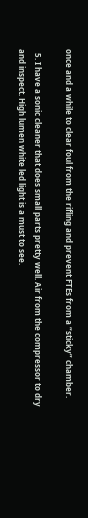once and a while to clear foul from the rifling and prevent FTEs from a “sticky” chamber.

  5. I have a sonic cleaner that does small parts pretty well. Air from the compressor to dry and inspect. High lumen white led light is a must to see.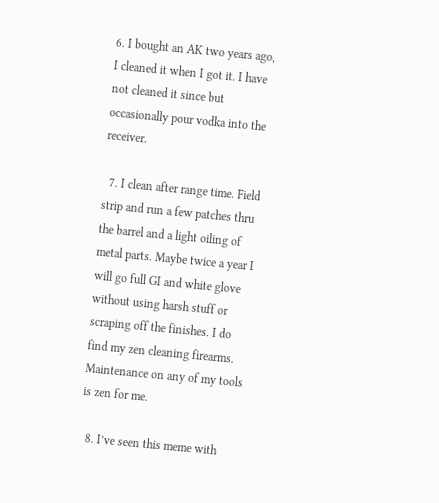6. I bought an AK two years ago, I cleaned it when I got it. I have not cleaned it since but occasionally pour vodka into the receiver.

  7. I clean after range time. Field strip and run a few patches thru the barrel and a light oiling of metal parts. Maybe twice a year I will go full GI and white glove without using harsh stuff or scraping off the finishes. I do find my zen cleaning firearms. Maintenance on any of my tools is zen for me.

  8. I’ve seen this meme with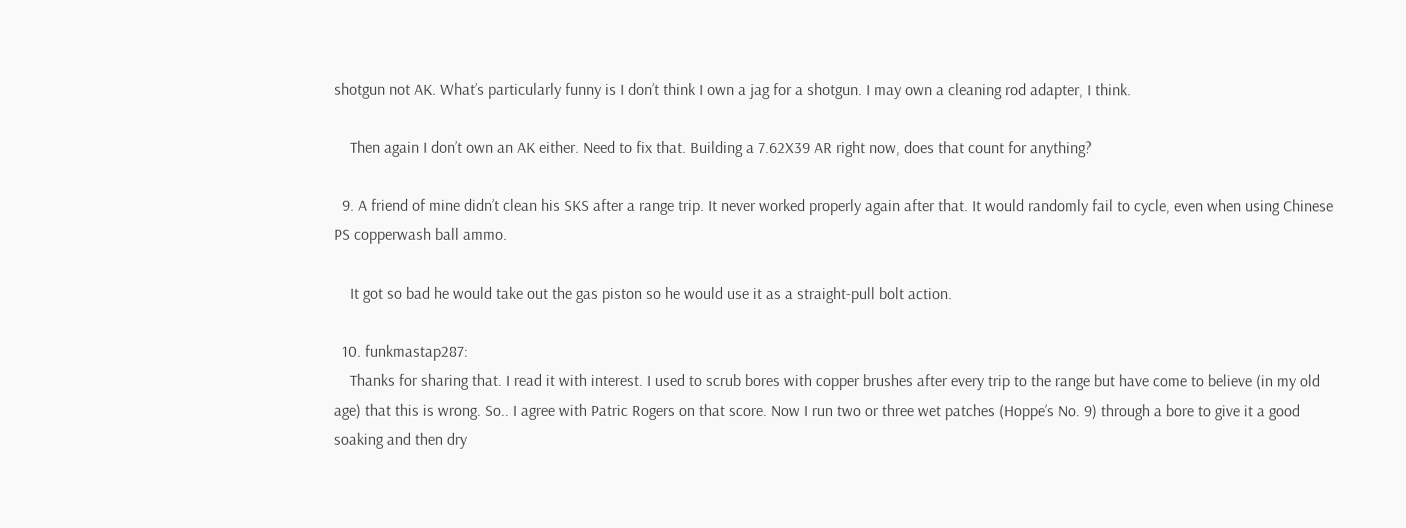shotgun not AK. What’s particularly funny is I don’t think I own a jag for a shotgun. I may own a cleaning rod adapter, I think.

    Then again I don’t own an AK either. Need to fix that. Building a 7.62X39 AR right now, does that count for anything?

  9. A friend of mine didn’t clean his SKS after a range trip. It never worked properly again after that. It would randomly fail to cycle, even when using Chinese PS copperwash ball ammo.

    It got so bad he would take out the gas piston so he would use it as a straight-pull bolt action.

  10. funkmastap287:
    Thanks for sharing that. I read it with interest. I used to scrub bores with copper brushes after every trip to the range but have come to believe (in my old age) that this is wrong. So.. I agree with Patric Rogers on that score. Now I run two or three wet patches (Hoppe’s No. 9) through a bore to give it a good soaking and then dry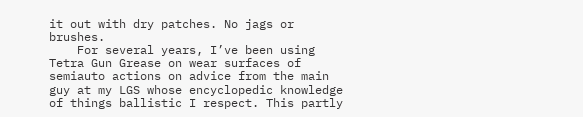it out with dry patches. No jags or brushes.
    For several years, I’ve been using Tetra Gun Grease on wear surfaces of semiauto actions on advice from the main guy at my LGS whose encyclopedic knowledge of things ballistic I respect. This partly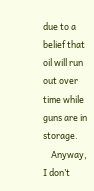due to a belief that oil will run out over time while guns are in storage.
    Anyway, I don’t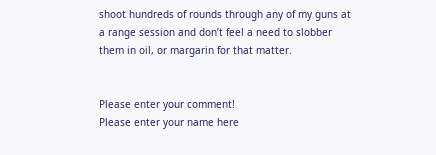shoot hundreds of rounds through any of my guns at a range session and don’t feel a need to slobber them in oil, or margarin for that matter.


Please enter your comment!
Please enter your name here